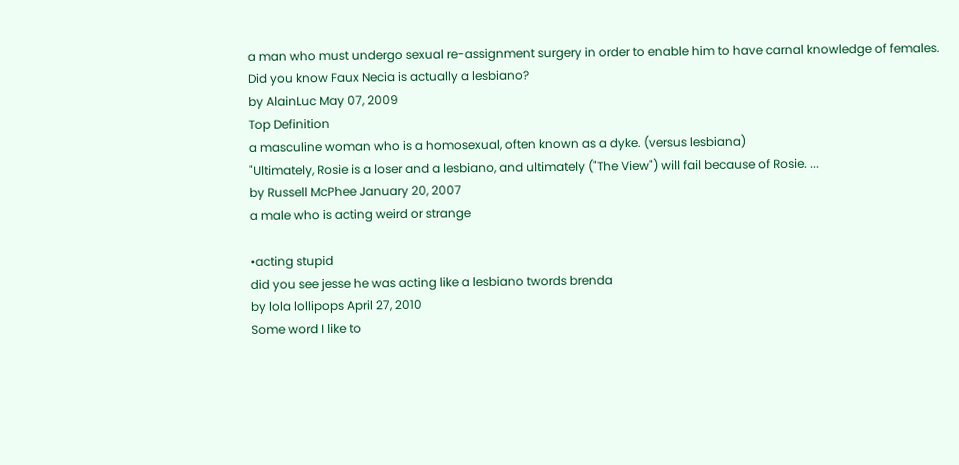a man who must undergo sexual re-assignment surgery in order to enable him to have carnal knowledge of females.
Did you know Faux Necia is actually a lesbiano?
by AlainLuc May 07, 2009
Top Definition
a masculine woman who is a homosexual, often known as a dyke. (versus lesbiana)
"Ultimately, Rosie is a loser and a lesbiano, and ultimately ("The View") will fail because of Rosie. ...
by Russell McPhee January 20, 2007
a male who is acting weird or strange

•acting stupid
did you see jesse he was acting like a lesbiano twords brenda
by lola lollipops April 27, 2010
Some word I like to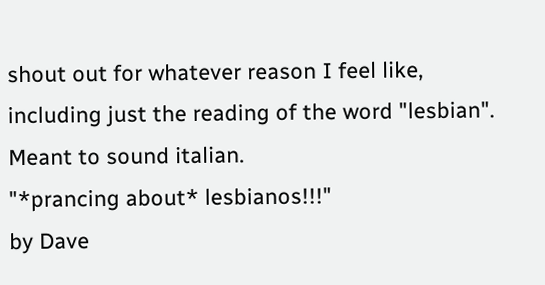shout out for whatever reason I feel like, including just the reading of the word "lesbian". Meant to sound italian.
"*prancing about* lesbianos!!!"
by Dave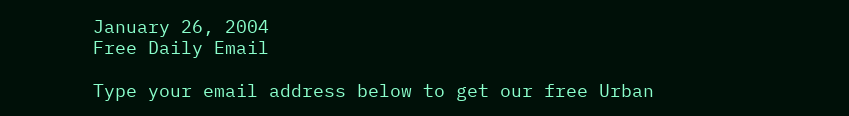January 26, 2004
Free Daily Email

Type your email address below to get our free Urban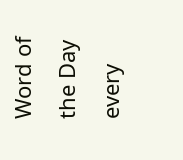Word of the Day every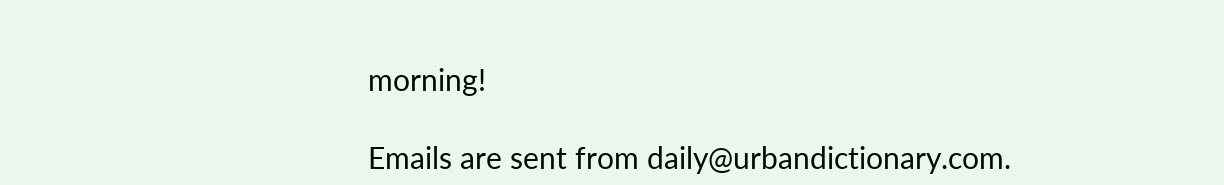morning!

Emails are sent from daily@urbandictionary.com.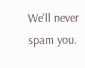We'll never spam you.